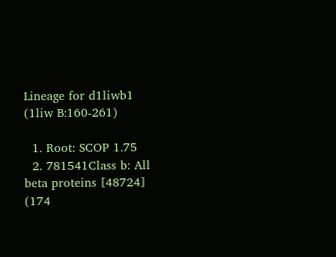Lineage for d1liwb1 (1liw B:160-261)

  1. Root: SCOP 1.75
  2. 781541Class b: All beta proteins [48724] (174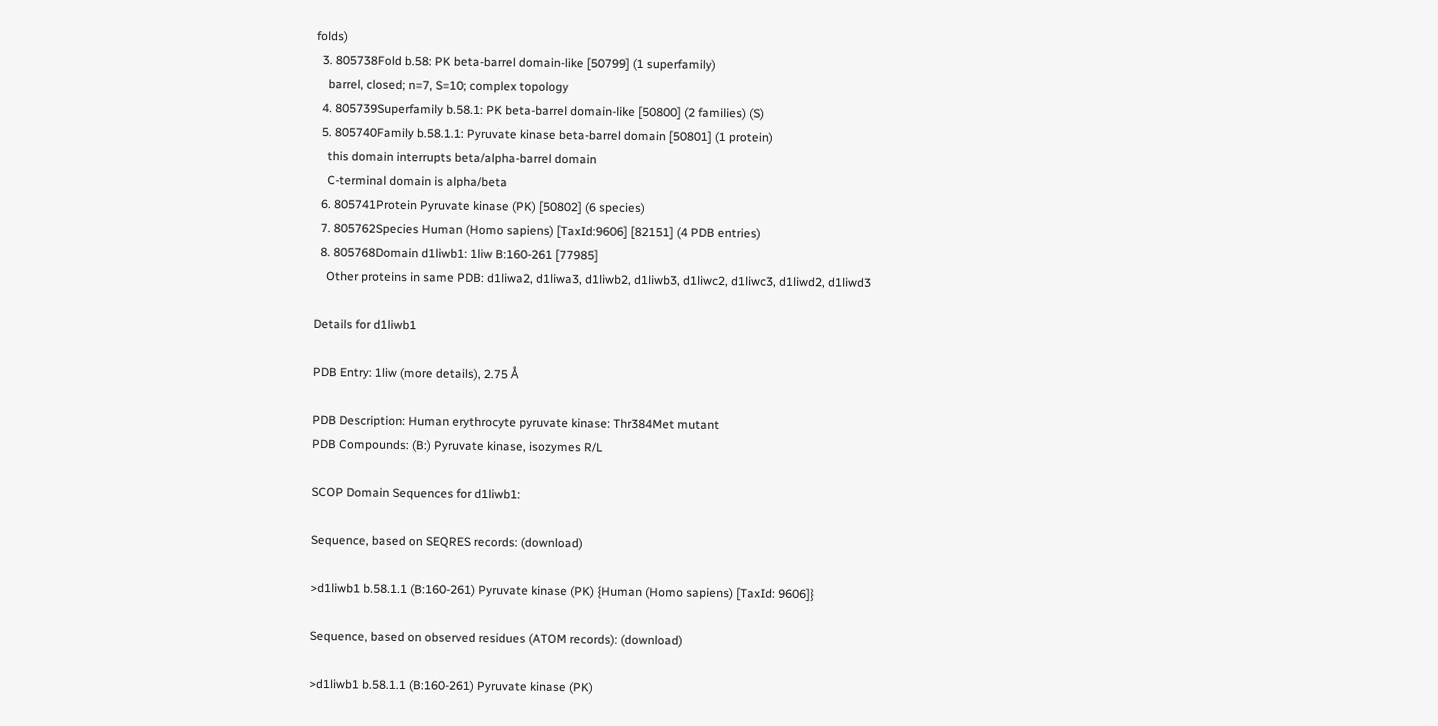folds)
  3. 805738Fold b.58: PK beta-barrel domain-like [50799] (1 superfamily)
    barrel, closed; n=7, S=10; complex topology
  4. 805739Superfamily b.58.1: PK beta-barrel domain-like [50800] (2 families) (S)
  5. 805740Family b.58.1.1: Pyruvate kinase beta-barrel domain [50801] (1 protein)
    this domain interrupts beta/alpha-barrel domain
    C-terminal domain is alpha/beta
  6. 805741Protein Pyruvate kinase (PK) [50802] (6 species)
  7. 805762Species Human (Homo sapiens) [TaxId:9606] [82151] (4 PDB entries)
  8. 805768Domain d1liwb1: 1liw B:160-261 [77985]
    Other proteins in same PDB: d1liwa2, d1liwa3, d1liwb2, d1liwb3, d1liwc2, d1liwc3, d1liwd2, d1liwd3

Details for d1liwb1

PDB Entry: 1liw (more details), 2.75 Å

PDB Description: Human erythrocyte pyruvate kinase: Thr384Met mutant
PDB Compounds: (B:) Pyruvate kinase, isozymes R/L

SCOP Domain Sequences for d1liwb1:

Sequence, based on SEQRES records: (download)

>d1liwb1 b.58.1.1 (B:160-261) Pyruvate kinase (PK) {Human (Homo sapiens) [TaxId: 9606]}

Sequence, based on observed residues (ATOM records): (download)

>d1liwb1 b.58.1.1 (B:160-261) Pyruvate kinase (PK)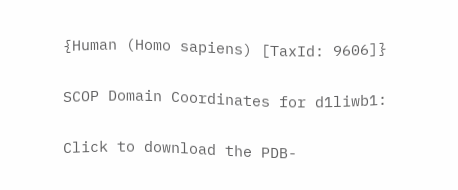{Human (Homo sapiens) [TaxId: 9606]}

SCOP Domain Coordinates for d1liwb1:

Click to download the PDB-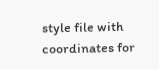style file with coordinates for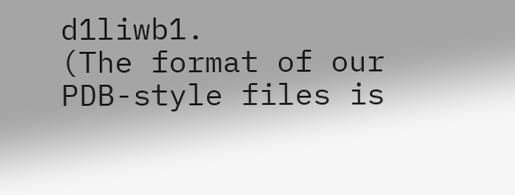d1liwb1.
(The format of our PDB-style files is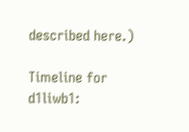described here.)

Timeline for d1liwb1: